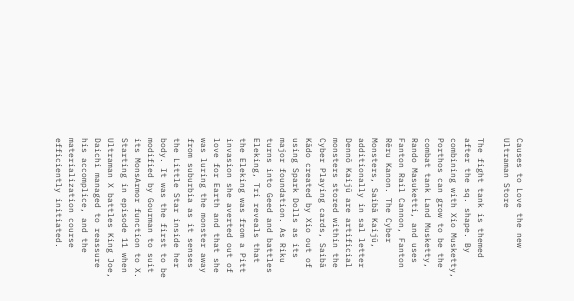Causes to Love the new Ultraman Store

The fight tank is themed after the sq. shape. By combining with Xio Musketty, Porthos can grow to be the combat tank Land Musketty, Rando Masuketti, and uses Fanton Rail Cannon, Fanton Rēru Kanon. The Cyber Monsters, Saibā Kaijū, additionally in sal letter Dennō Kaijū are artificial monsters stored within the Cyber Playing cards, Saibā Kādo created by Xio out of using Spark Dolls as its major foundation. As Riku turns into Geed and battles Eleking, Tri reveals that the Eleking was from a Pitt invasion she averted out of love for Earth and that she was luring the monster away from suburbia as it senses the Little Star inside her body. It was the first to be modified by Gourman to suit its MonsArmor function to X. Starting in episode 11 when Ultraman X battles King Joe, Daichi managed to reassure his accomplice, and the materialization course efficiently initiated.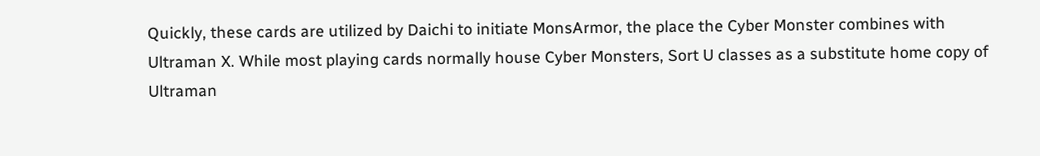Quickly, these cards are utilized by Daichi to initiate MonsArmor, the place the Cyber Monster combines with Ultraman X. While most playing cards normally house Cyber Monsters, Sort U classes as a substitute home copy of Ultraman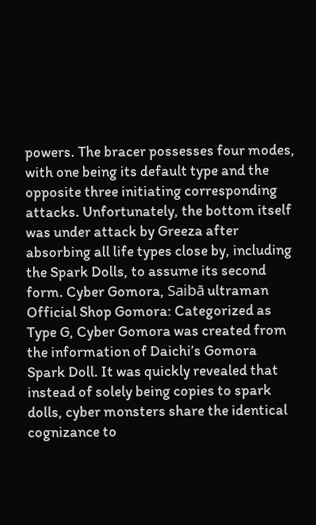powers. The bracer possesses four modes, with one being its default type and the opposite three initiating corresponding attacks. Unfortunately, the bottom itself was under attack by Greeza after absorbing all life types close by, including the Spark Dolls, to assume its second form. Cyber Gomora, Saibā ultraman Official Shop Gomora: Categorized as Type G, Cyber Gomora was created from the information of Daichi’s Gomora Spark Doll. It was quickly revealed that instead of solely being copies to spark dolls, cyber monsters share the identical cognizance to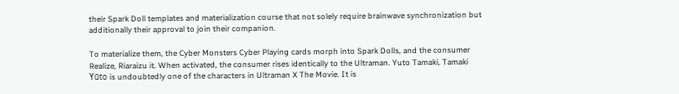their Spark Doll templates and materialization course that not solely require brainwave synchronization but additionally their approval to join their companion.

To materialize them, the Cyber Monsters Cyber Playing cards morph into Spark Dolls, and the consumer Realize, Riaraizu it. When activated, the consumer rises identically to the Ultraman. Yuto Tamaki, Tamaki Yūto is undoubtedly one of the characters in Ultraman X The Movie. It is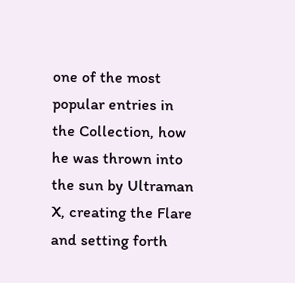one of the most popular entries in the Collection, how he was thrown into the sun by Ultraman X, creating the Flare and setting forth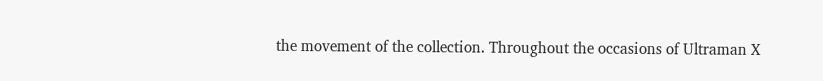the movement of the collection. Throughout the occasions of Ultraman X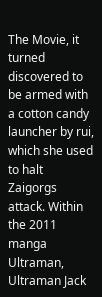The Movie, it turned discovered to be armed with a cotton candy launcher by rui, which she used to halt Zaigorgs attack. Within the 2011 manga Ultraman, Ultraman Jack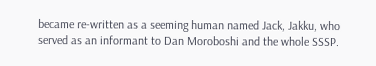became re-written as a seeming human named Jack, Jakku, who served as an informant to Dan Moroboshi and the whole SSSP.